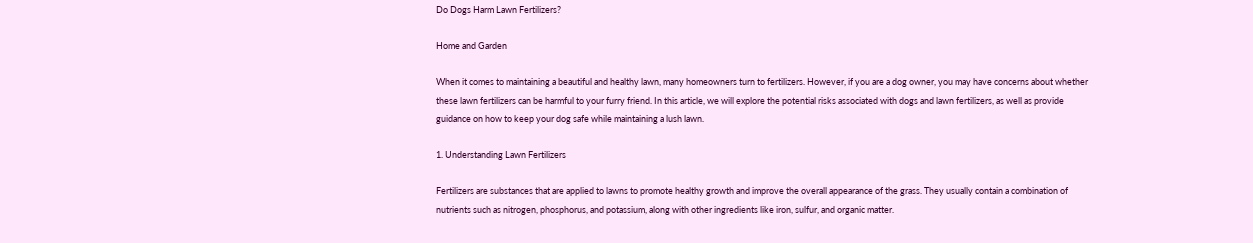Do Dogs Harm Lawn Fertilizers?

Home and Garden

When it comes to maintaining a beautiful and healthy lawn, many homeowners turn to fertilizers. However, if you are a dog owner, you may have concerns about whether these lawn fertilizers can be harmful to your furry friend. In this article, we will explore the potential risks associated with dogs and lawn fertilizers, as well as provide guidance on how to keep your dog safe while maintaining a lush lawn.

1. Understanding Lawn Fertilizers

Fertilizers are substances that are applied to lawns to promote healthy growth and improve the overall appearance of the grass. They usually contain a combination of nutrients such as nitrogen, phosphorus, and potassium, along with other ingredients like iron, sulfur, and organic matter.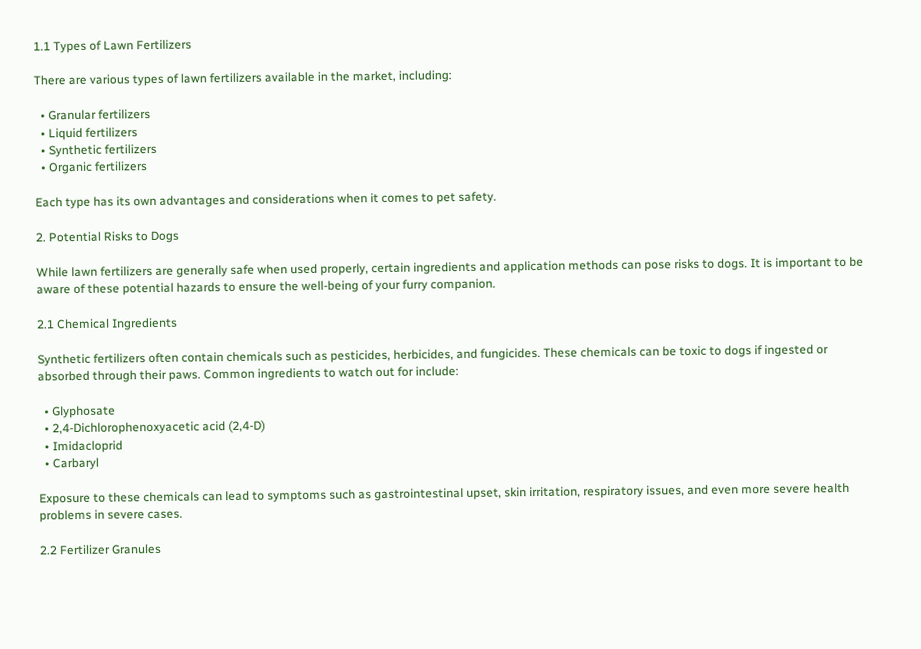1.1 Types of Lawn Fertilizers

There are various types of lawn fertilizers available in the market, including:

  • Granular fertilizers
  • Liquid fertilizers
  • Synthetic fertilizers
  • Organic fertilizers

Each type has its own advantages and considerations when it comes to pet safety.

2. Potential Risks to Dogs

While lawn fertilizers are generally safe when used properly, certain ingredients and application methods can pose risks to dogs. It is important to be aware of these potential hazards to ensure the well-being of your furry companion.

2.1 Chemical Ingredients

Synthetic fertilizers often contain chemicals such as pesticides, herbicides, and fungicides. These chemicals can be toxic to dogs if ingested or absorbed through their paws. Common ingredients to watch out for include:

  • Glyphosate
  • 2,4-Dichlorophenoxyacetic acid (2,4-D)
  • Imidacloprid
  • Carbaryl

Exposure to these chemicals can lead to symptoms such as gastrointestinal upset, skin irritation, respiratory issues, and even more severe health problems in severe cases.

2.2 Fertilizer Granules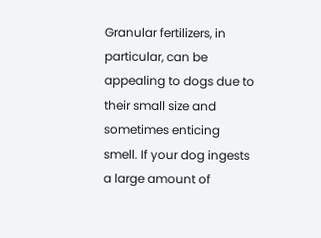Granular fertilizers, in particular, can be appealing to dogs due to their small size and sometimes enticing smell. If your dog ingests a large amount of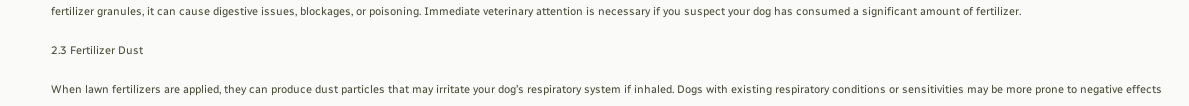fertilizer granules, it can cause digestive issues, blockages, or poisoning. Immediate veterinary attention is necessary if you suspect your dog has consumed a significant amount of fertilizer.

2.3 Fertilizer Dust

When lawn fertilizers are applied, they can produce dust particles that may irritate your dog’s respiratory system if inhaled. Dogs with existing respiratory conditions or sensitivities may be more prone to negative effects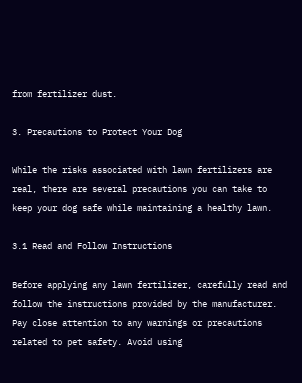from fertilizer dust.

3. Precautions to Protect Your Dog

While the risks associated with lawn fertilizers are real, there are several precautions you can take to keep your dog safe while maintaining a healthy lawn.

3.1 Read and Follow Instructions

Before applying any lawn fertilizer, carefully read and follow the instructions provided by the manufacturer. Pay close attention to any warnings or precautions related to pet safety. Avoid using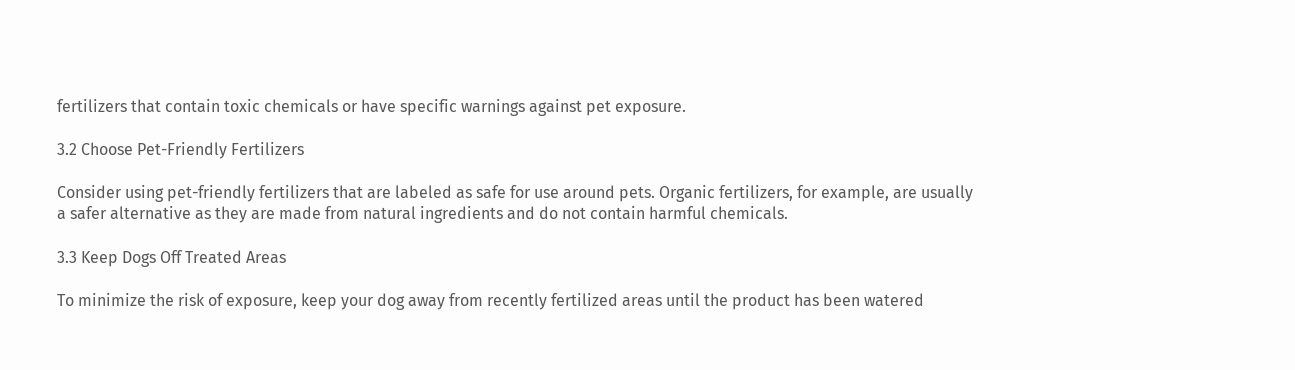fertilizers that contain toxic chemicals or have specific warnings against pet exposure.

3.2 Choose Pet-Friendly Fertilizers

Consider using pet-friendly fertilizers that are labeled as safe for use around pets. Organic fertilizers, for example, are usually a safer alternative as they are made from natural ingredients and do not contain harmful chemicals.

3.3 Keep Dogs Off Treated Areas

To minimize the risk of exposure, keep your dog away from recently fertilized areas until the product has been watered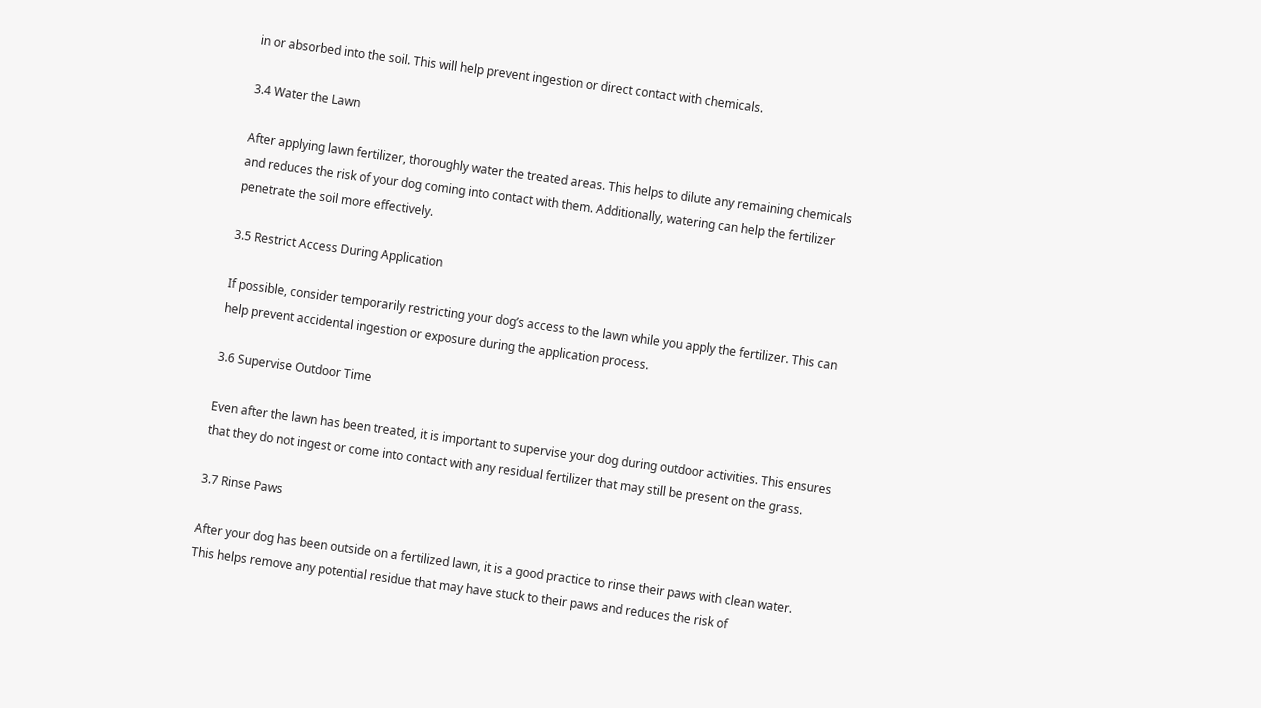in or absorbed into the soil. This will help prevent ingestion or direct contact with chemicals.

3.4 Water the Lawn

After applying lawn fertilizer, thoroughly water the treated areas. This helps to dilute any remaining chemicals and reduces the risk of your dog coming into contact with them. Additionally, watering can help the fertilizer penetrate the soil more effectively.

3.5 Restrict Access During Application

If possible, consider temporarily restricting your dog’s access to the lawn while you apply the fertilizer. This can help prevent accidental ingestion or exposure during the application process.

3.6 Supervise Outdoor Time

Even after the lawn has been treated, it is important to supervise your dog during outdoor activities. This ensures that they do not ingest or come into contact with any residual fertilizer that may still be present on the grass.

3.7 Rinse Paws

After your dog has been outside on a fertilized lawn, it is a good practice to rinse their paws with clean water. This helps remove any potential residue that may have stuck to their paws and reduces the risk of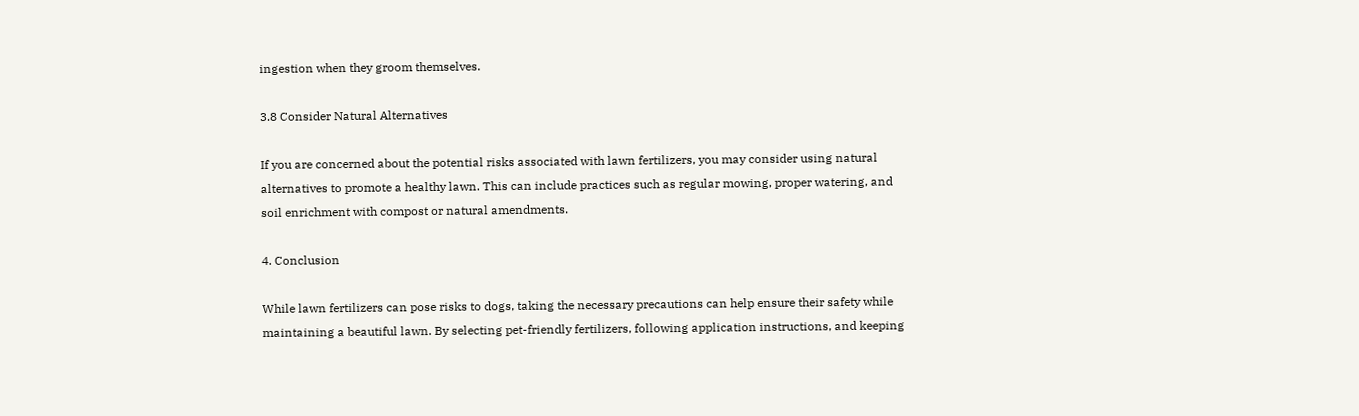ingestion when they groom themselves.

3.8 Consider Natural Alternatives

If you are concerned about the potential risks associated with lawn fertilizers, you may consider using natural alternatives to promote a healthy lawn. This can include practices such as regular mowing, proper watering, and soil enrichment with compost or natural amendments.

4. Conclusion

While lawn fertilizers can pose risks to dogs, taking the necessary precautions can help ensure their safety while maintaining a beautiful lawn. By selecting pet-friendly fertilizers, following application instructions, and keeping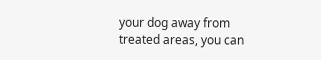your dog away from treated areas, you can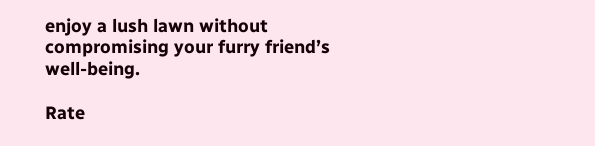enjoy a lush lawn without compromising your furry friend’s well-being.

Rate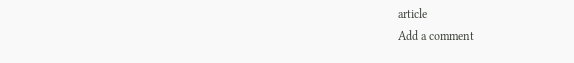article
Add a comment